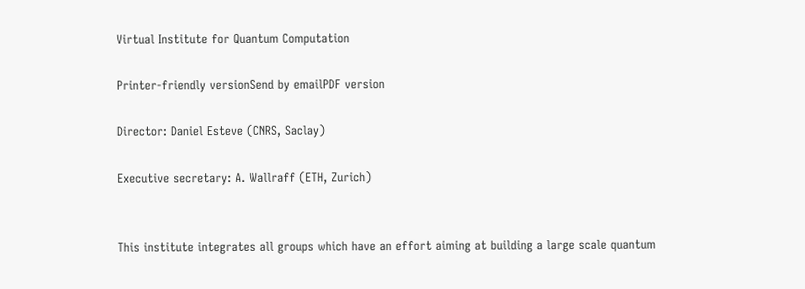Virtual Institute for Quantum Computation

Printer-friendly versionSend by emailPDF version

Director: Daniel Esteve (CNRS, Saclay)

Executive secretary: A. Wallraff (ETH, Zurich)


This institute integrates all groups which have an effort aiming at building a large scale quantum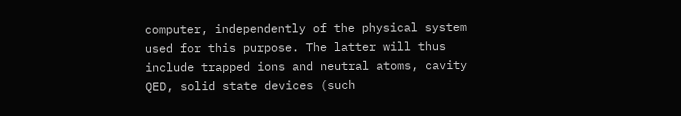computer, independently of the physical system used for this purpose. The latter will thus include trapped ions and neutral atoms, cavity QED, solid state devices (such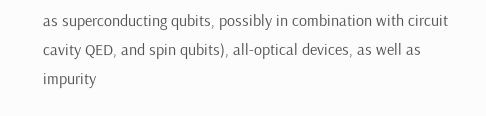as superconducting qubits, possibly in combination with circuit cavity QED, and spin qubits), all-optical devices, as well as impurity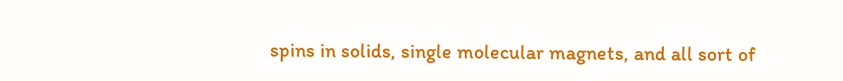spins in solids, single molecular magnets, and all sort of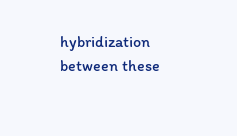hybridization between these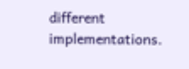different implementations.